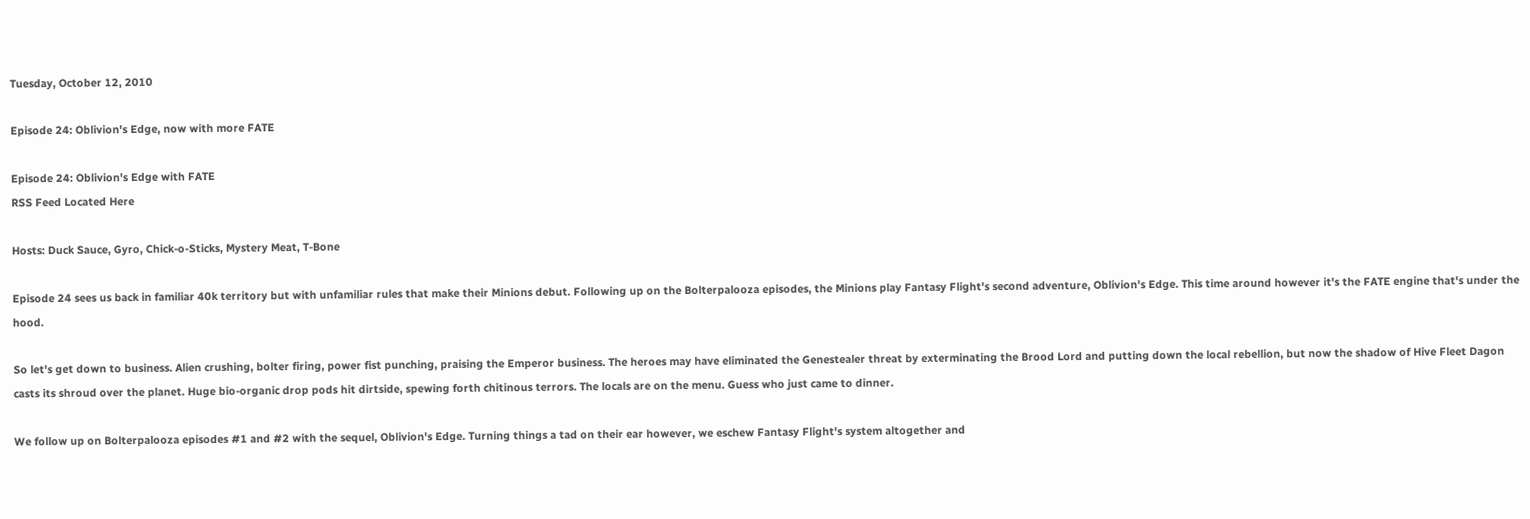Tuesday, October 12, 2010

Episode 24: Oblivion's Edge, now with more FATE

Episode 24: Oblivion's Edge with FATE
RSS Feed Located Here

Hosts: Duck Sauce, Gyro, Chick-o-Sticks, Mystery Meat, T-Bone

Episode 24 sees us back in familiar 40k territory but with unfamiliar rules that make their Minions debut. Following up on the Bolterpalooza episodes, the Minions play Fantasy Flight's second adventure, Oblivion's Edge. This time around however it's the FATE engine that's under the hood.

So let's get down to business. Alien crushing, bolter firing, power fist punching, praising the Emperor business. The heroes may have eliminated the Genestealer threat by exterminating the Brood Lord and putting down the local rebellion, but now the shadow of Hive Fleet Dagon casts its shroud over the planet. Huge bio-organic drop pods hit dirtside, spewing forth chitinous terrors. The locals are on the menu. Guess who just came to dinner.

We follow up on Bolterpalooza episodes #1 and #2 with the sequel, Oblivion's Edge. Turning things a tad on their ear however, we eschew Fantasy Flight's system altogether and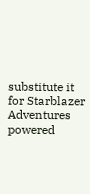substitute it for Starblazer Adventures powered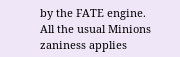by the FATE engine. All the usual Minions zaniness applies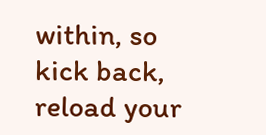within, so kick back, reload your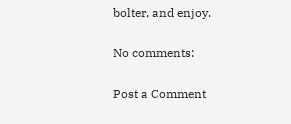bolter, and enjoy.

No comments:

Post a Comment